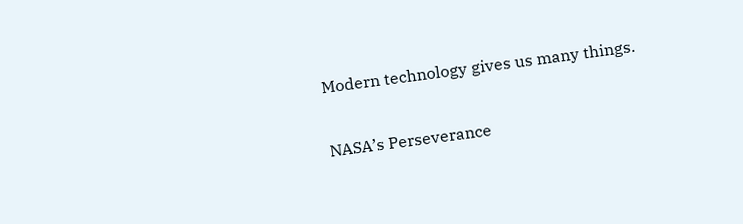Modern technology gives us many things.

NASA’s Perseverance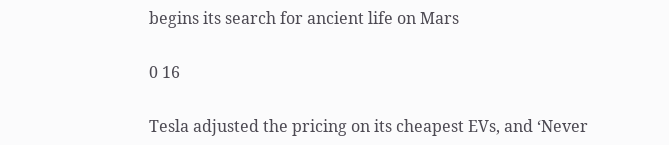begins its search for ancient life on Mars

0 16

Tesla adjusted the pricing on its cheapest EVs, and ‘Never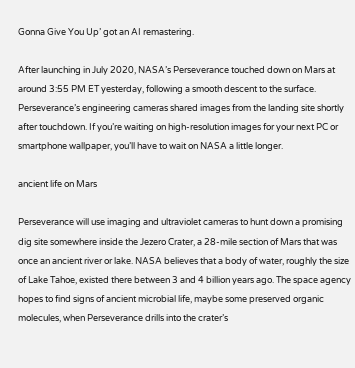Gonna Give You Up’ got an AI remastering.

After launching in July 2020, NASA’s Perseverance touched down on Mars at around 3:55 PM ET yesterday, following a smooth descent to the surface. Perseverance’s engineering cameras shared images from the landing site shortly after touchdown. If you’re waiting on high-resolution images for your next PC or smartphone wallpaper, you’ll have to wait on NASA a little longer.

ancient life on Mars

Perseverance will use imaging and ultraviolet cameras to hunt down a promising dig site somewhere inside the Jezero Crater, a 28-mile section of Mars that was once an ancient river or lake. NASA believes that a body of water, roughly the size of Lake Tahoe, existed there between 3 and 4 billion years ago. The space agency hopes to find signs of ancient microbial life, maybe some preserved organic molecules, when Perseverance drills into the crater’s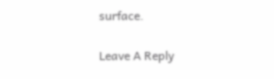surface.

Leave A Reply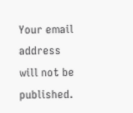Your email address will not be published.